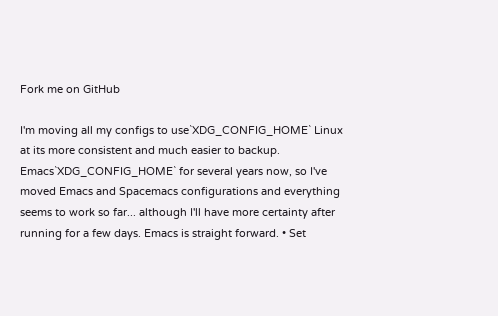Fork me on GitHub

I'm moving all my configs to use`XDG_CONFIG_HOME` Linux at its more consistent and much easier to backup. Emacs`XDG_CONFIG_HOME` for several years now, so I've moved Emacs and Spacemacs configurations and everything seems to work so far... although I'll have more certainty after running for a few days. Emacs is straight forward. • Set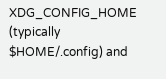XDG_CONFIG_HOME (typically $HOME/.config) and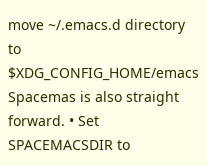move ~/.emacs.d directory to $XDG_CONFIG_HOME/emacs Spacemas is also straight forward. • Set SPACEMACSDIR to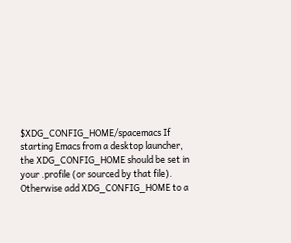$XDG_CONFIG_HOME/spacemacs If starting Emacs from a desktop launcher, the XDG_CONFIG_HOME should be set in your .profile (or sourced by that file). Otherwise add XDG_CONFIG_HOME to a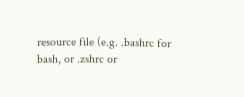resource file (e.g. .bashrc for bash, or .zshrc or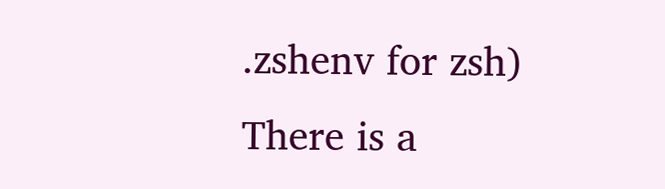.zshenv for zsh) There is a